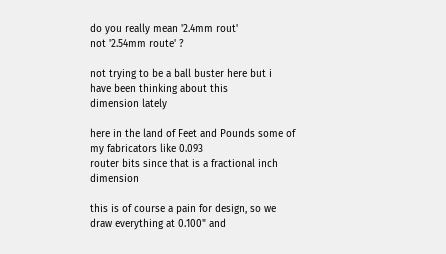do you really mean '2.4mm rout'
not '2.54mm route' ?

not trying to be a ball buster here but i have been thinking about this
dimension lately

here in the land of Feet and Pounds some of my fabricators like 0.093
router bits since that is a fractional inch dimension

this is of course a pain for design, so we draw everything at 0.100" and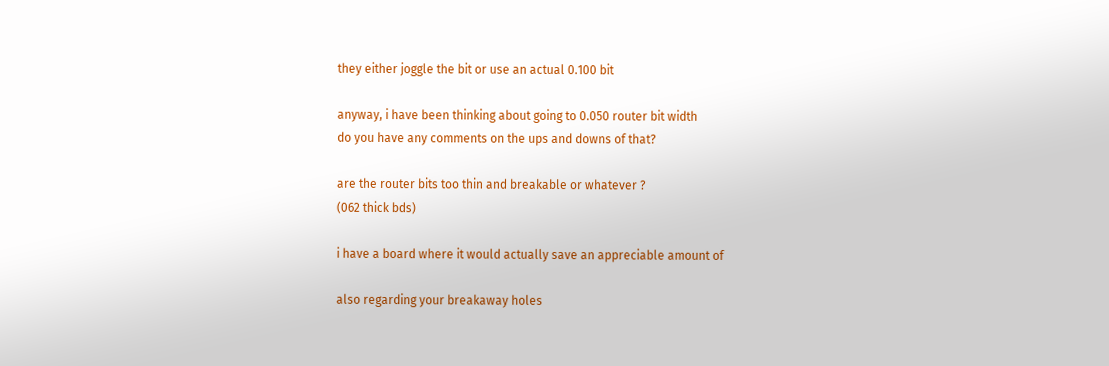they either joggle the bit or use an actual 0.100 bit

anyway, i have been thinking about going to 0.050 router bit width
do you have any comments on the ups and downs of that?

are the router bits too thin and breakable or whatever ?
(062 thick bds)

i have a board where it would actually save an appreciable amount of

also regarding your breakaway holes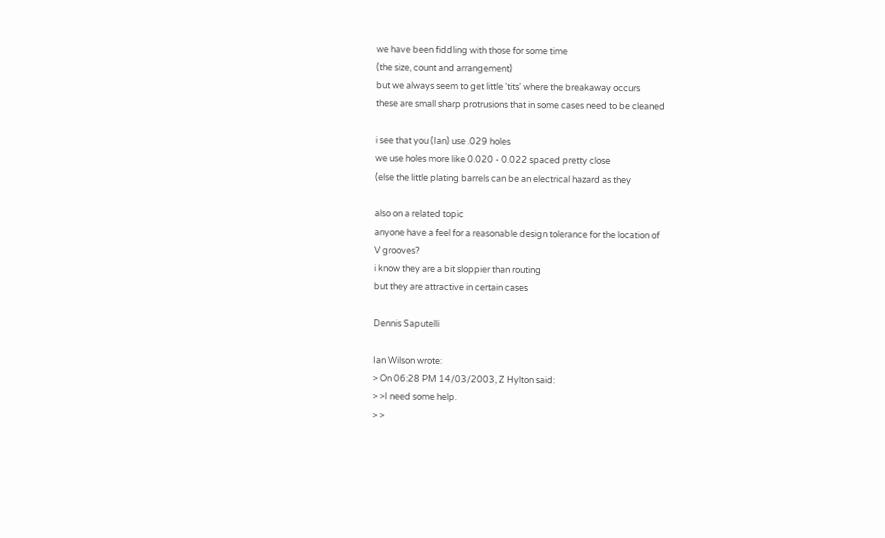we have been fiddling with those for some time
(the size, count and arrangement)
but we always seem to get little 'tits' where the breakaway occurs
these are small sharp protrusions that in some cases need to be cleaned

i see that you (Ian) use .029 holes
we use holes more like 0.020 - 0.022 spaced pretty close
(else the little plating barrels can be an electrical hazard as they

also on a related topic
anyone have a feel for a reasonable design tolerance for the location of
V grooves?
i know they are a bit sloppier than routing
but they are attractive in certain cases

Dennis Saputelli

Ian Wilson wrote:
> On 06:28 PM 14/03/2003, Z Hylton said:
> >I need some help.
> >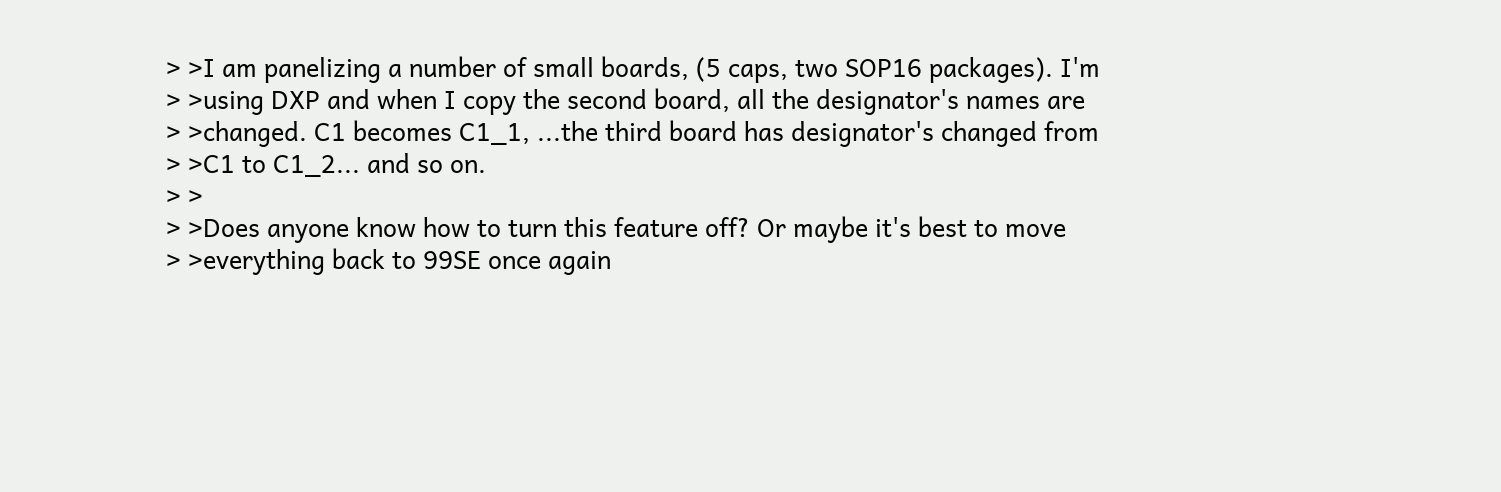> >I am panelizing a number of small boards, (5 caps, two SOP16 packages). I'm
> >using DXP and when I copy the second board, all the designator's names are
> >changed. C1 becomes C1_1, ...the third board has designator's changed from
> >C1 to C1_2... and so on.
> >
> >Does anyone know how to turn this feature off? Or maybe it's best to move
> >everything back to 99SE once again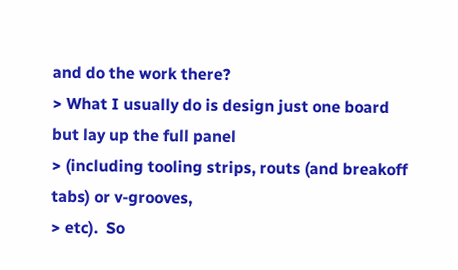and do the work there?
> What I usually do is design just one board but lay up the full panel
> (including tooling strips, routs (and breakoff tabs) or v-grooves,
> etc).  So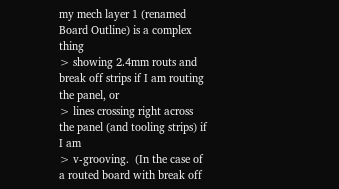my mech layer 1 (renamed Board Outline) is a complex thing
> showing 2.4mm routs and break off strips if I am routing the panel, or
> lines crossing right across the panel (and tooling strips) if I am
> v-grooving.  (In the case of a routed board with break off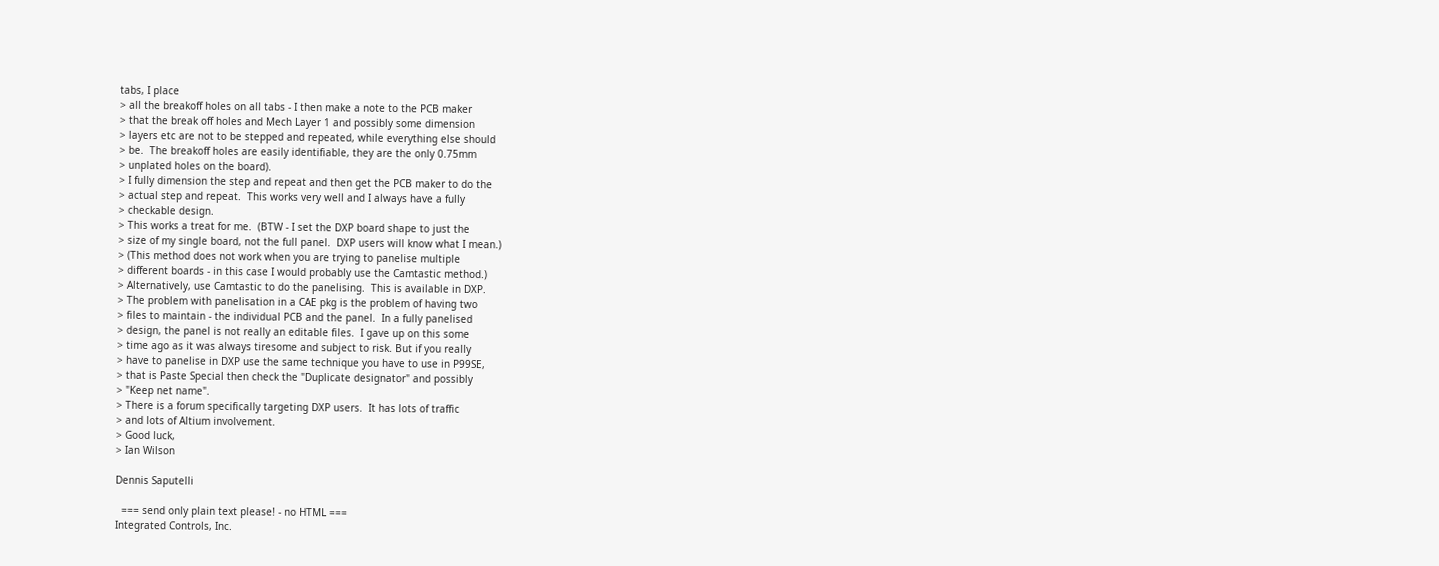tabs, I place
> all the breakoff holes on all tabs - I then make a note to the PCB maker
> that the break off holes and Mech Layer 1 and possibly some dimension
> layers etc are not to be stepped and repeated, while everything else should
> be.  The breakoff holes are easily identifiable, they are the only 0.75mm
> unplated holes on the board).
> I fully dimension the step and repeat and then get the PCB maker to do the
> actual step and repeat.  This works very well and I always have a fully
> checkable design.
> This works a treat for me.  (BTW - I set the DXP board shape to just the
> size of my single board, not the full panel.  DXP users will know what I mean.)
> (This method does not work when you are trying to panelise multiple
> different boards - in this case I would probably use the Camtastic method.)
> Alternatively, use Camtastic to do the panelising.  This is available in DXP.
> The problem with panelisation in a CAE pkg is the problem of having two
> files to maintain - the individual PCB and the panel.  In a fully panelised
> design, the panel is not really an editable files.  I gave up on this some
> time ago as it was always tiresome and subject to risk. But if you really
> have to panelise in DXP use the same technique you have to use in P99SE,
> that is Paste Special then check the "Duplicate designator" and possibly
> "Keep net name".
> There is a forum specifically targeting DXP users.  It has lots of traffic
> and lots of Altium involvement.
> Good luck,
> Ian Wilson

Dennis Saputelli

  === send only plain text please! - no HTML ===
Integrated Controls, Inc.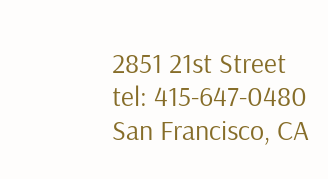2851 21st Street                    tel: 415-647-0480
San Francisco, CA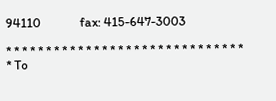94110             fax: 415-647-3003

* * * * * * * * * * * * * * * * * * * * * * * * * * * * * *
* To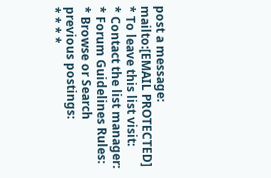post a message: mailto:[EMAIL PROTECTED]
* To leave this list visit:
* Contact the list manager:
* Forum Guidelines Rules:
* Browse or Search previous postings:
* * * *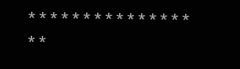* * * * * * * * * * * * * * * * *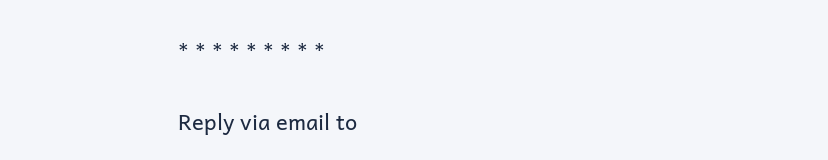* * * * * * * * *

Reply via email to